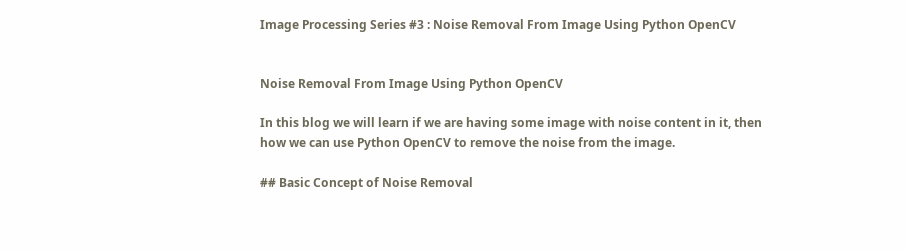Image Processing Series #3 : Noise Removal From Image Using Python OpenCV


Noise Removal From Image Using Python OpenCV

In this blog we will learn if we are having some image with noise content in it, then how we can use Python OpenCV to remove the noise from the image.

## Basic Concept of Noise Removal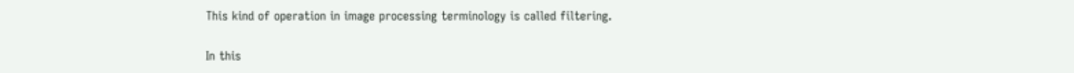This kind of operation in image processing terminology is called filtering.

In this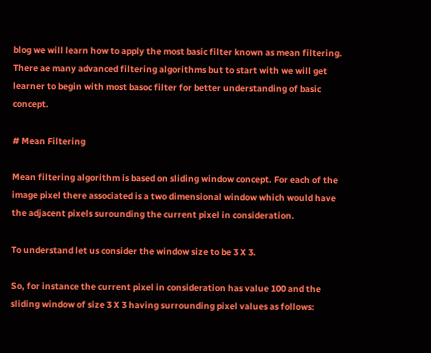blog we will learn how to apply the most basic filter known as mean filtering. There ae many advanced filtering algorithms but to start with we will get learner to begin with most basoc filter for better understanding of basic concept.

# Mean Filtering

Mean filtering algorithm is based on sliding window concept. For each of the image pixel there associated is a two dimensional window which would have the adjacent pixels surounding the current pixel in consideration.

To understand let us consider the window size to be 3 X 3.

So, for instance the current pixel in consideration has value 100 and the sliding window of size 3 X 3 having surrounding pixel values as follows: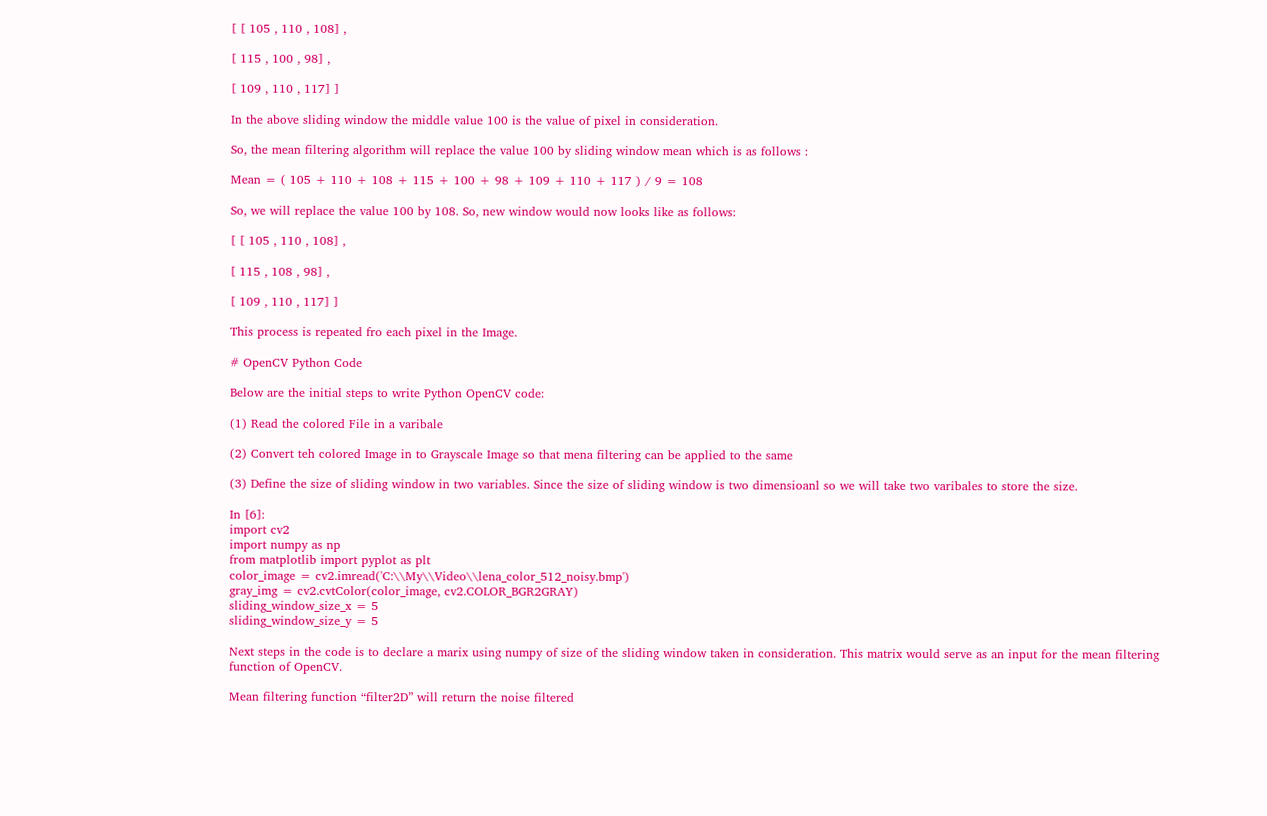[ [ 105 , 110 , 108] ,

[ 115 , 100 , 98] ,

[ 109 , 110 , 117] ]

In the above sliding window the middle value 100 is the value of pixel in consideration.

So, the mean filtering algorithm will replace the value 100 by sliding window mean which is as follows :

Mean = ( 105 + 110 + 108 + 115 + 100 + 98 + 109 + 110 + 117 ) / 9 = 108

So, we will replace the value 100 by 108. So, new window would now looks like as follows:

[ [ 105 , 110 , 108] ,

[ 115 , 108 , 98] ,

[ 109 , 110 , 117] ]

This process is repeated fro each pixel in the Image.

# OpenCV Python Code

Below are the initial steps to write Python OpenCV code:

(1) Read the colored File in a varibale

(2) Convert teh colored Image in to Grayscale Image so that mena filtering can be applied to the same

(3) Define the size of sliding window in two variables. Since the size of sliding window is two dimensioanl so we will take two varibales to store the size.

In [6]:
import cv2
import numpy as np
from matplotlib import pyplot as plt
color_image = cv2.imread('C:\\My\\Video\\lena_color_512_noisy.bmp')
gray_img = cv2.cvtColor(color_image, cv2.COLOR_BGR2GRAY)
sliding_window_size_x = 5
sliding_window_size_y = 5

Next steps in the code is to declare a marix using numpy of size of the sliding window taken in consideration. This matrix would serve as an input for the mean filtering function of OpenCV.

Mean filtering function “filter2D” will return the noise filtered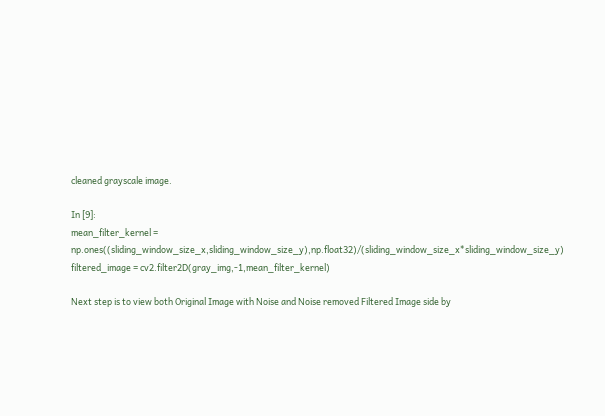cleaned grayscale image.

In [9]:
mean_filter_kernel = np.ones((sliding_window_size_x,sliding_window_size_y),np.float32)/(sliding_window_size_x*sliding_window_size_y)
filtered_image = cv2.filter2D(gray_img,-1,mean_filter_kernel)

Next step is to view both Original Image with Noise and Noise removed Filtered Image side by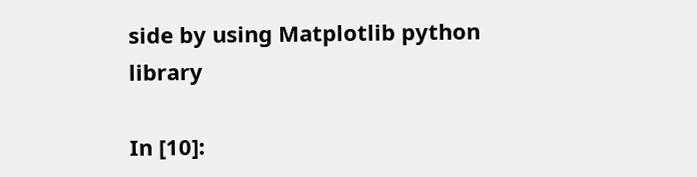side by using Matplotlib python library

In [10]: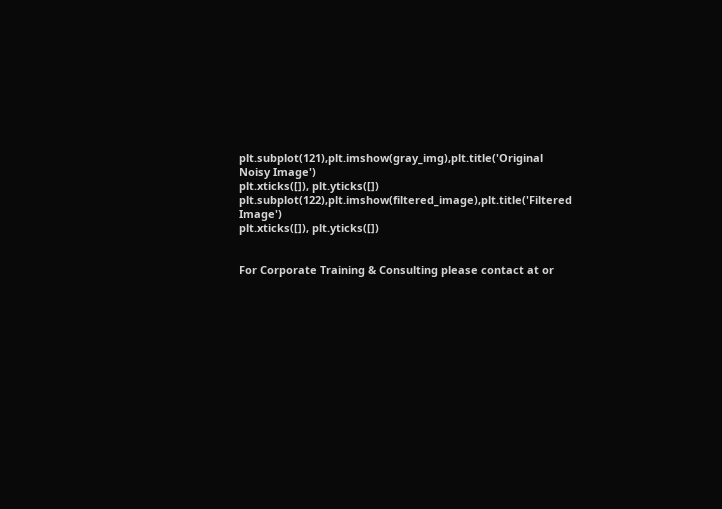plt.subplot(121),plt.imshow(gray_img),plt.title('Original Noisy Image')
plt.xticks([]), plt.yticks([])
plt.subplot(122),plt.imshow(filtered_image),plt.title('Filtered Image')
plt.xticks([]), plt.yticks([])


For Corporate Training & Consulting please contact at or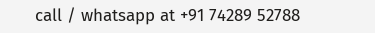call / whatsapp at +91 74289 52788